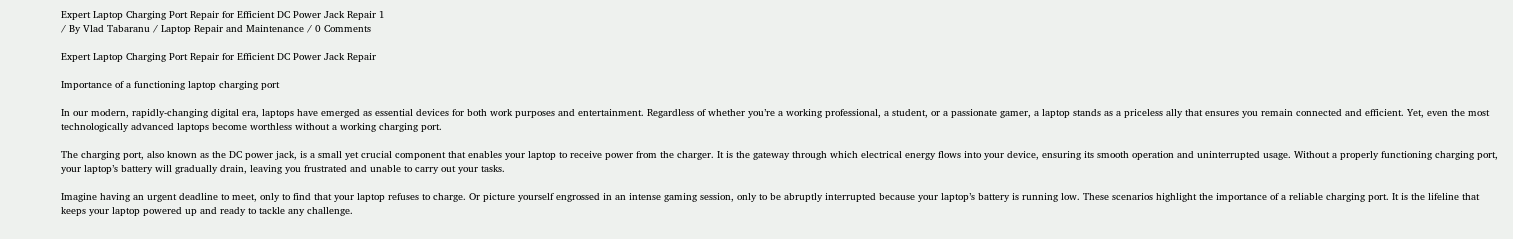Expert Laptop Charging Port Repair for Efficient DC Power Jack Repair 1
/ By Vlad Tabaranu / Laptop Repair and Maintenance / 0 Comments

Expert Laptop Charging Port Repair for Efficient DC Power Jack Repair

Importance of a functioning laptop charging port

In our modern, rapidly-changing digital era, laptops have emerged as essential devices for both work purposes and entertainment. Regardless of whether you’re a working professional, a student, or a passionate gamer, a laptop stands as a priceless ally that ensures you remain connected and efficient. Yet, even the most technologically advanced laptops become worthless without a working charging port.

The charging port, also known as the DC power jack, is a small yet crucial component that enables your laptop to receive power from the charger. It is the gateway through which electrical energy flows into your device, ensuring its smooth operation and uninterrupted usage. Without a properly functioning charging port, your laptop’s battery will gradually drain, leaving you frustrated and unable to carry out your tasks.

Imagine having an urgent deadline to meet, only to find that your laptop refuses to charge. Or picture yourself engrossed in an intense gaming session, only to be abruptly interrupted because your laptop’s battery is running low. These scenarios highlight the importance of a reliable charging port. It is the lifeline that keeps your laptop powered up and ready to tackle any challenge.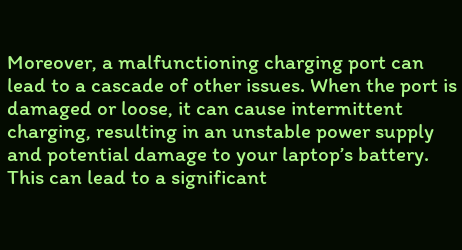Moreover, a malfunctioning charging port can lead to a cascade of other issues. When the port is damaged or loose, it can cause intermittent charging, resulting in an unstable power supply and potential damage to your laptop’s battery. This can lead to a significant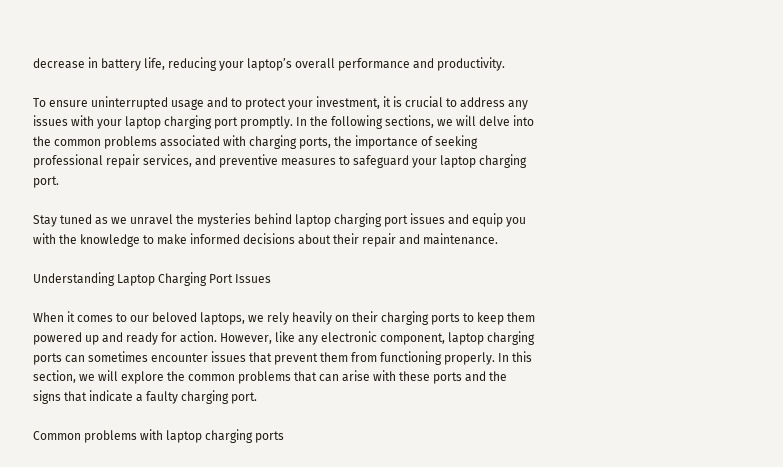decrease in battery life, reducing your laptop’s overall performance and productivity.

To ensure uninterrupted usage and to protect your investment, it is crucial to address any issues with your laptop charging port promptly. In the following sections, we will delve into the common problems associated with charging ports, the importance of seeking professional repair services, and preventive measures to safeguard your laptop charging port.

Stay tuned as we unravel the mysteries behind laptop charging port issues and equip you with the knowledge to make informed decisions about their repair and maintenance.

Understanding Laptop Charging Port Issues

When it comes to our beloved laptops, we rely heavily on their charging ports to keep them powered up and ready for action. However, like any electronic component, laptop charging ports can sometimes encounter issues that prevent them from functioning properly. In this section, we will explore the common problems that can arise with these ports and the signs that indicate a faulty charging port.

Common problems with laptop charging ports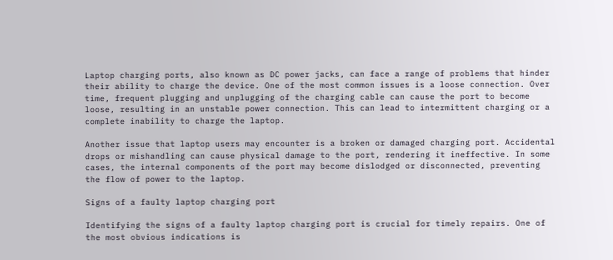Laptop charging ports, also known as DC power jacks, can face a range of problems that hinder their ability to charge the device. One of the most common issues is a loose connection. Over time, frequent plugging and unplugging of the charging cable can cause the port to become loose, resulting in an unstable power connection. This can lead to intermittent charging or a complete inability to charge the laptop.

Another issue that laptop users may encounter is a broken or damaged charging port. Accidental drops or mishandling can cause physical damage to the port, rendering it ineffective. In some cases, the internal components of the port may become dislodged or disconnected, preventing the flow of power to the laptop.

Signs of a faulty laptop charging port

Identifying the signs of a faulty laptop charging port is crucial for timely repairs. One of the most obvious indications is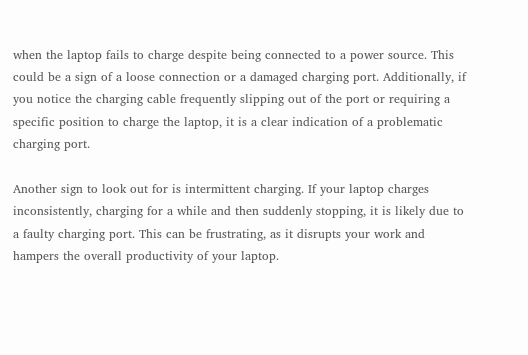when the laptop fails to charge despite being connected to a power source. This could be a sign of a loose connection or a damaged charging port. Additionally, if you notice the charging cable frequently slipping out of the port or requiring a specific position to charge the laptop, it is a clear indication of a problematic charging port.

Another sign to look out for is intermittent charging. If your laptop charges inconsistently, charging for a while and then suddenly stopping, it is likely due to a faulty charging port. This can be frustrating, as it disrupts your work and hampers the overall productivity of your laptop.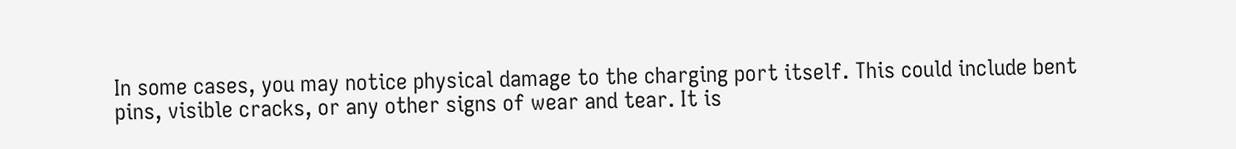In some cases, you may notice physical damage to the charging port itself. This could include bent pins, visible cracks, or any other signs of wear and tear. It is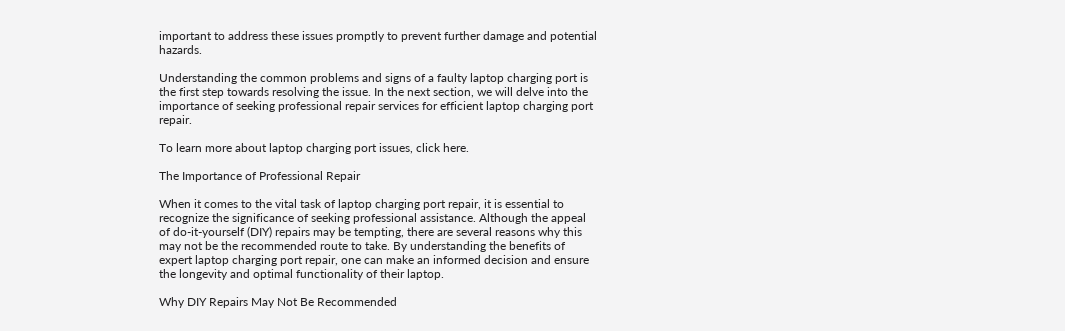important to address these issues promptly to prevent further damage and potential hazards.

Understanding the common problems and signs of a faulty laptop charging port is the first step towards resolving the issue. In the next section, we will delve into the importance of seeking professional repair services for efficient laptop charging port repair.

To learn more about laptop charging port issues, click here.

The Importance of Professional Repair

When it comes to the vital task of laptop charging port repair, it is essential to recognize the significance of seeking professional assistance. Although the appeal of do-it-yourself (DIY) repairs may be tempting, there are several reasons why this may not be the recommended route to take. By understanding the benefits of expert laptop charging port repair, one can make an informed decision and ensure the longevity and optimal functionality of their laptop.

Why DIY Repairs May Not Be Recommended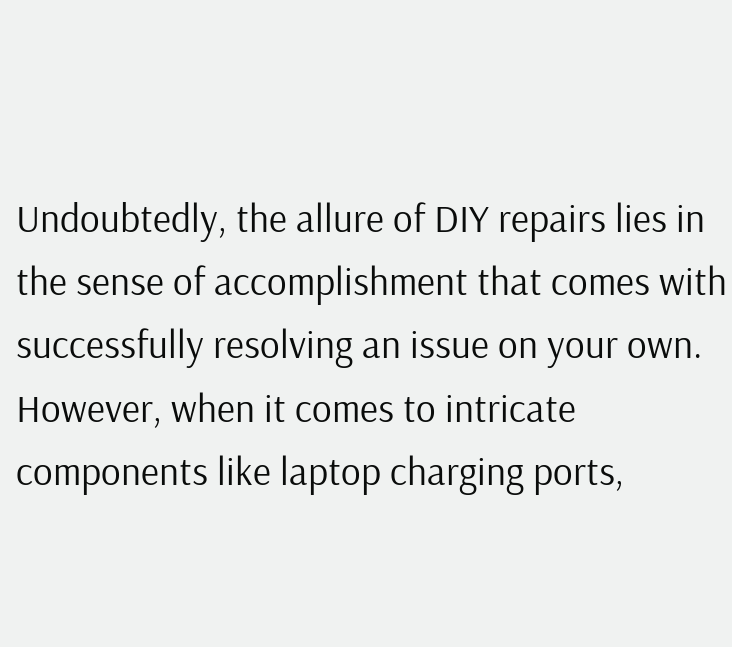Undoubtedly, the allure of DIY repairs lies in the sense of accomplishment that comes with successfully resolving an issue on your own. However, when it comes to intricate components like laptop charging ports,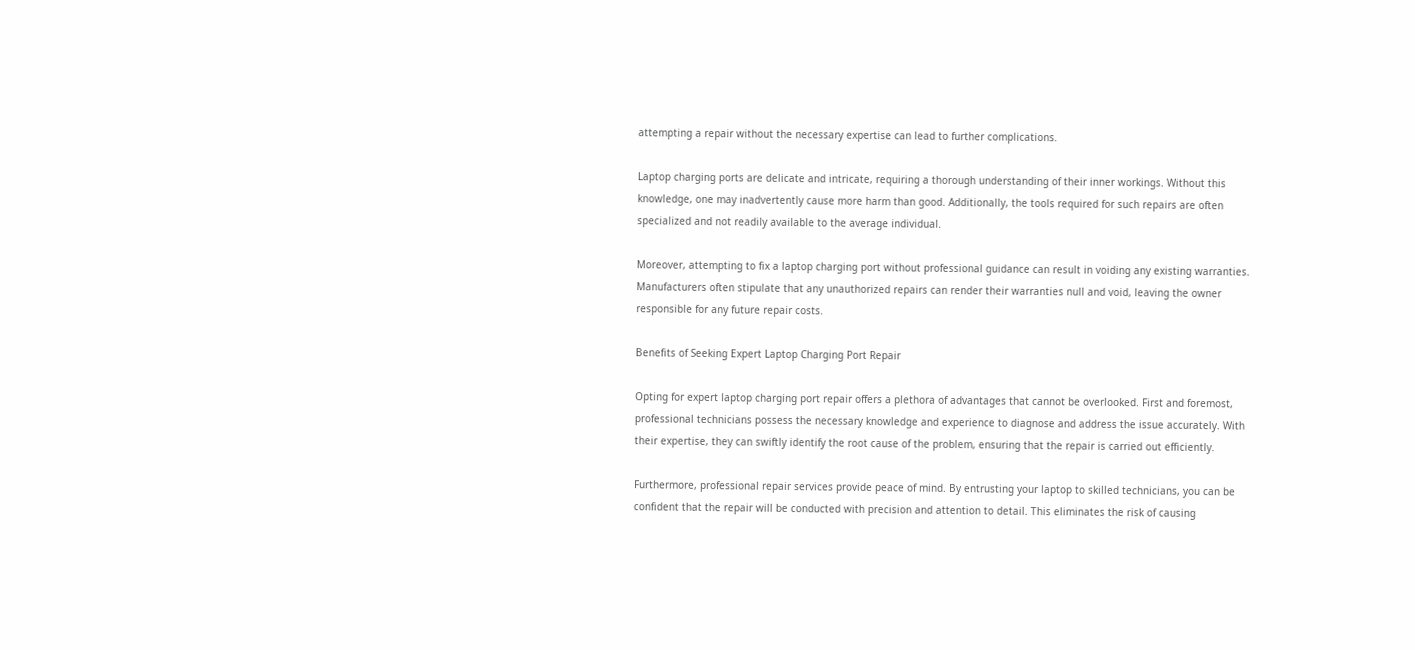attempting a repair without the necessary expertise can lead to further complications.

Laptop charging ports are delicate and intricate, requiring a thorough understanding of their inner workings. Without this knowledge, one may inadvertently cause more harm than good. Additionally, the tools required for such repairs are often specialized and not readily available to the average individual.

Moreover, attempting to fix a laptop charging port without professional guidance can result in voiding any existing warranties. Manufacturers often stipulate that any unauthorized repairs can render their warranties null and void, leaving the owner responsible for any future repair costs.

Benefits of Seeking Expert Laptop Charging Port Repair

Opting for expert laptop charging port repair offers a plethora of advantages that cannot be overlooked. First and foremost, professional technicians possess the necessary knowledge and experience to diagnose and address the issue accurately. With their expertise, they can swiftly identify the root cause of the problem, ensuring that the repair is carried out efficiently.

Furthermore, professional repair services provide peace of mind. By entrusting your laptop to skilled technicians, you can be confident that the repair will be conducted with precision and attention to detail. This eliminates the risk of causing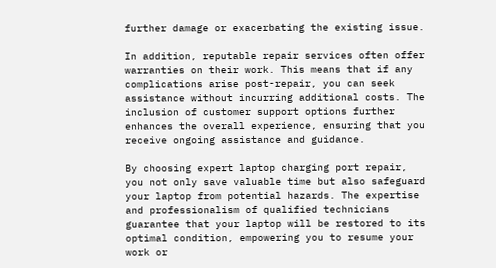further damage or exacerbating the existing issue.

In addition, reputable repair services often offer warranties on their work. This means that if any complications arise post-repair, you can seek assistance without incurring additional costs. The inclusion of customer support options further enhances the overall experience, ensuring that you receive ongoing assistance and guidance.

By choosing expert laptop charging port repair, you not only save valuable time but also safeguard your laptop from potential hazards. The expertise and professionalism of qualified technicians guarantee that your laptop will be restored to its optimal condition, empowering you to resume your work or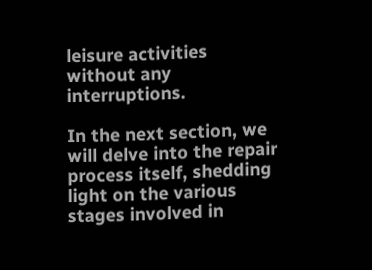leisure activities without any interruptions.

In the next section, we will delve into the repair process itself, shedding light on the various stages involved in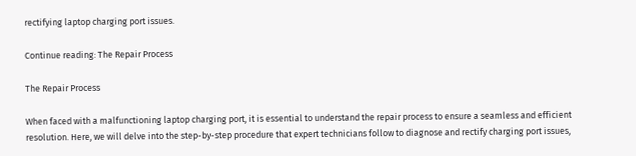rectifying laptop charging port issues.

Continue reading: The Repair Process

The Repair Process

When faced with a malfunctioning laptop charging port, it is essential to understand the repair process to ensure a seamless and efficient resolution. Here, we will delve into the step-by-step procedure that expert technicians follow to diagnose and rectify charging port issues,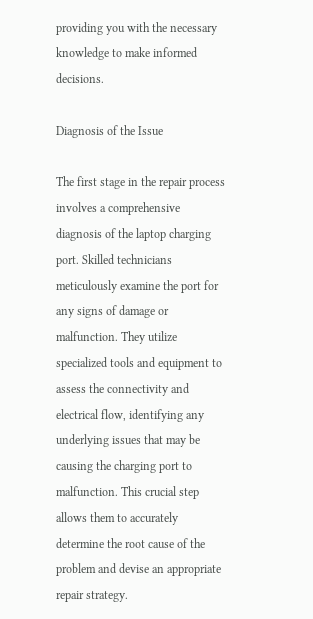providing you with the necessary knowledge to make informed decisions.

Diagnosis of the Issue

The first stage in the repair process involves a comprehensive diagnosis of the laptop charging port. Skilled technicians meticulously examine the port for any signs of damage or malfunction. They utilize specialized tools and equipment to assess the connectivity and electrical flow, identifying any underlying issues that may be causing the charging port to malfunction. This crucial step allows them to accurately determine the root cause of the problem and devise an appropriate repair strategy.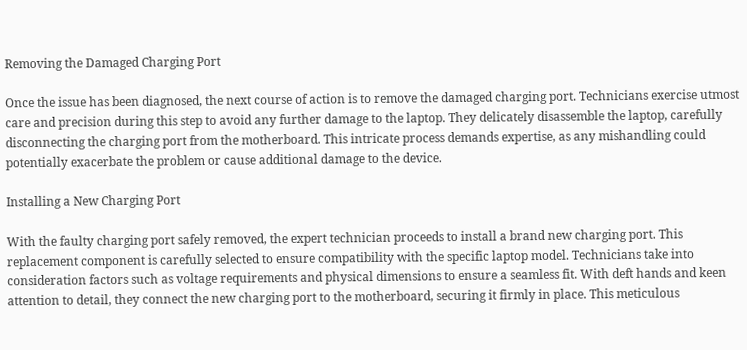Removing the Damaged Charging Port

Once the issue has been diagnosed, the next course of action is to remove the damaged charging port. Technicians exercise utmost care and precision during this step to avoid any further damage to the laptop. They delicately disassemble the laptop, carefully disconnecting the charging port from the motherboard. This intricate process demands expertise, as any mishandling could potentially exacerbate the problem or cause additional damage to the device.

Installing a New Charging Port

With the faulty charging port safely removed, the expert technician proceeds to install a brand new charging port. This replacement component is carefully selected to ensure compatibility with the specific laptop model. Technicians take into consideration factors such as voltage requirements and physical dimensions to ensure a seamless fit. With deft hands and keen attention to detail, they connect the new charging port to the motherboard, securing it firmly in place. This meticulous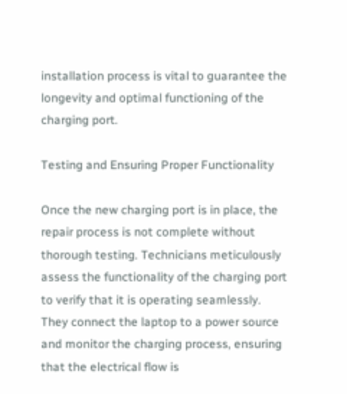installation process is vital to guarantee the longevity and optimal functioning of the charging port.

Testing and Ensuring Proper Functionality

Once the new charging port is in place, the repair process is not complete without thorough testing. Technicians meticulously assess the functionality of the charging port to verify that it is operating seamlessly. They connect the laptop to a power source and monitor the charging process, ensuring that the electrical flow is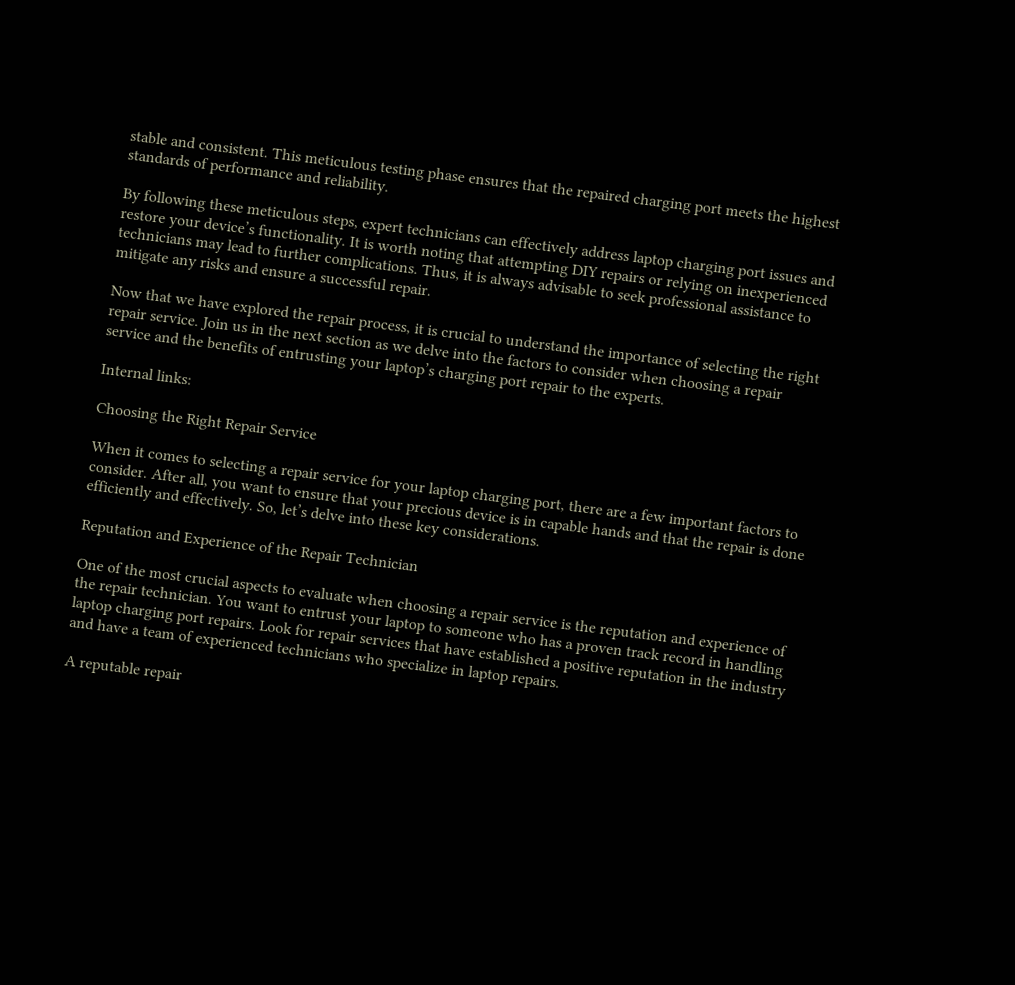stable and consistent. This meticulous testing phase ensures that the repaired charging port meets the highest standards of performance and reliability.

By following these meticulous steps, expert technicians can effectively address laptop charging port issues and restore your device’s functionality. It is worth noting that attempting DIY repairs or relying on inexperienced technicians may lead to further complications. Thus, it is always advisable to seek professional assistance to mitigate any risks and ensure a successful repair.

Now that we have explored the repair process, it is crucial to understand the importance of selecting the right repair service. Join us in the next section as we delve into the factors to consider when choosing a repair service and the benefits of entrusting your laptop’s charging port repair to the experts.

Internal links:

Choosing the Right Repair Service

When it comes to selecting a repair service for your laptop charging port, there are a few important factors to consider. After all, you want to ensure that your precious device is in capable hands and that the repair is done efficiently and effectively. So, let’s delve into these key considerations.

Reputation and Experience of the Repair Technician

One of the most crucial aspects to evaluate when choosing a repair service is the reputation and experience of the repair technician. You want to entrust your laptop to someone who has a proven track record in handling laptop charging port repairs. Look for repair services that have established a positive reputation in the industry and have a team of experienced technicians who specialize in laptop repairs.

A reputable repair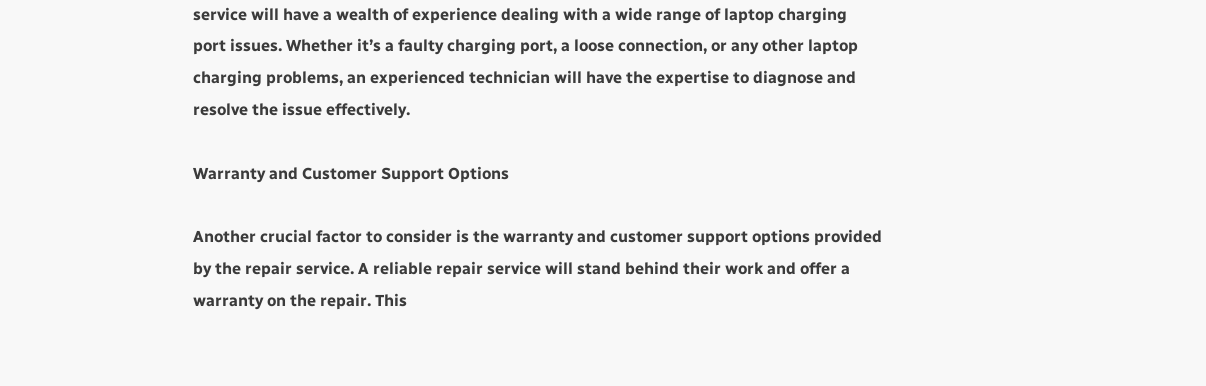service will have a wealth of experience dealing with a wide range of laptop charging port issues. Whether it’s a faulty charging port, a loose connection, or any other laptop charging problems, an experienced technician will have the expertise to diagnose and resolve the issue effectively.

Warranty and Customer Support Options

Another crucial factor to consider is the warranty and customer support options provided by the repair service. A reliable repair service will stand behind their work and offer a warranty on the repair. This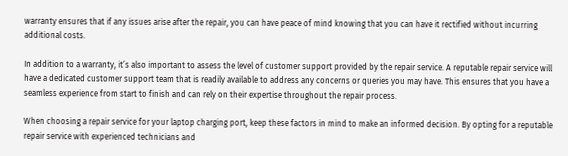warranty ensures that if any issues arise after the repair, you can have peace of mind knowing that you can have it rectified without incurring additional costs.

In addition to a warranty, it’s also important to assess the level of customer support provided by the repair service. A reputable repair service will have a dedicated customer support team that is readily available to address any concerns or queries you may have. This ensures that you have a seamless experience from start to finish and can rely on their expertise throughout the repair process.

When choosing a repair service for your laptop charging port, keep these factors in mind to make an informed decision. By opting for a reputable repair service with experienced technicians and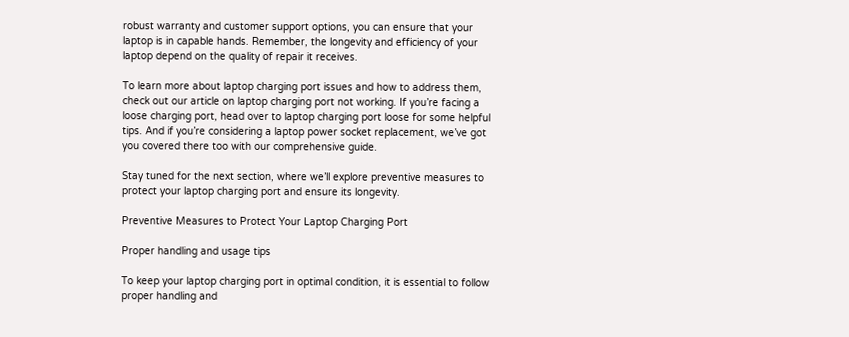robust warranty and customer support options, you can ensure that your laptop is in capable hands. Remember, the longevity and efficiency of your laptop depend on the quality of repair it receives.

To learn more about laptop charging port issues and how to address them, check out our article on laptop charging port not working. If you’re facing a loose charging port, head over to laptop charging port loose for some helpful tips. And if you’re considering a laptop power socket replacement, we’ve got you covered there too with our comprehensive guide.

Stay tuned for the next section, where we’ll explore preventive measures to protect your laptop charging port and ensure its longevity.

Preventive Measures to Protect Your Laptop Charging Port

Proper handling and usage tips

To keep your laptop charging port in optimal condition, it is essential to follow proper handling and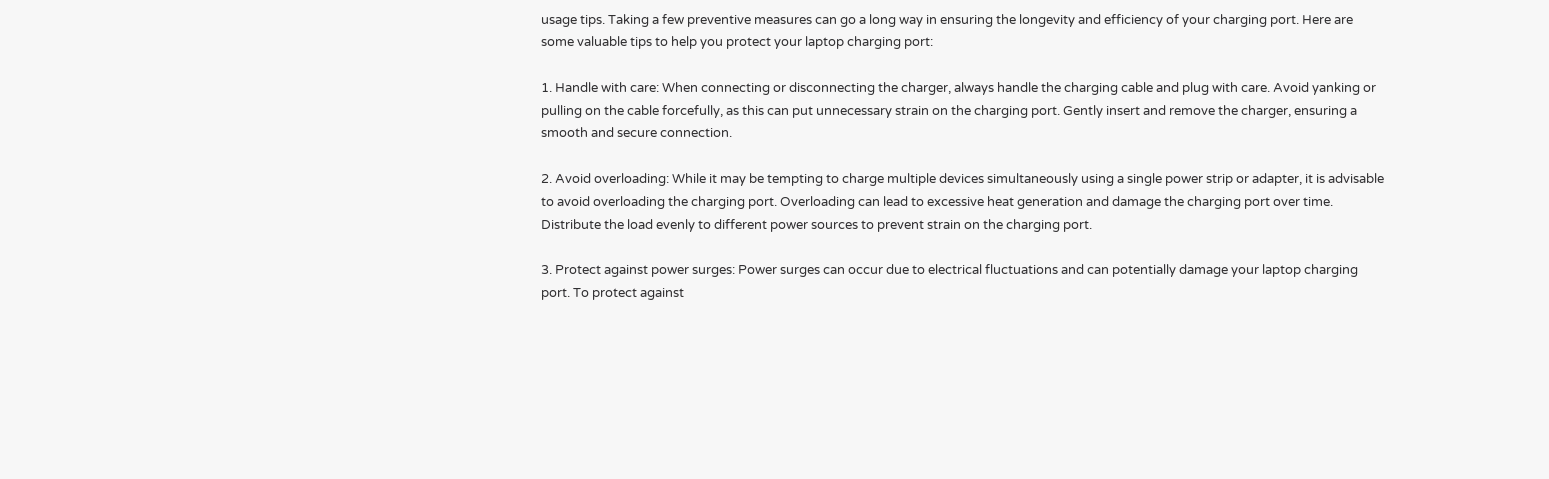usage tips. Taking a few preventive measures can go a long way in ensuring the longevity and efficiency of your charging port. Here are some valuable tips to help you protect your laptop charging port:

1. Handle with care: When connecting or disconnecting the charger, always handle the charging cable and plug with care. Avoid yanking or pulling on the cable forcefully, as this can put unnecessary strain on the charging port. Gently insert and remove the charger, ensuring a smooth and secure connection.

2. Avoid overloading: While it may be tempting to charge multiple devices simultaneously using a single power strip or adapter, it is advisable to avoid overloading the charging port. Overloading can lead to excessive heat generation and damage the charging port over time. Distribute the load evenly to different power sources to prevent strain on the charging port.

3. Protect against power surges: Power surges can occur due to electrical fluctuations and can potentially damage your laptop charging port. To protect against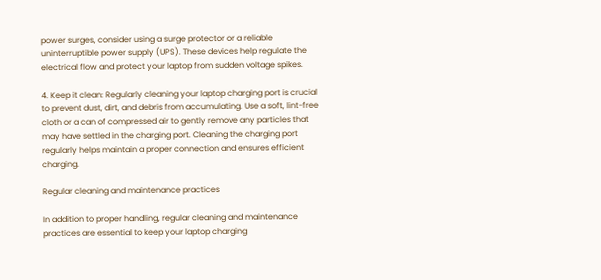power surges, consider using a surge protector or a reliable uninterruptible power supply (UPS). These devices help regulate the electrical flow and protect your laptop from sudden voltage spikes.

4. Keep it clean: Regularly cleaning your laptop charging port is crucial to prevent dust, dirt, and debris from accumulating. Use a soft, lint-free cloth or a can of compressed air to gently remove any particles that may have settled in the charging port. Cleaning the charging port regularly helps maintain a proper connection and ensures efficient charging.

Regular cleaning and maintenance practices

In addition to proper handling, regular cleaning and maintenance practices are essential to keep your laptop charging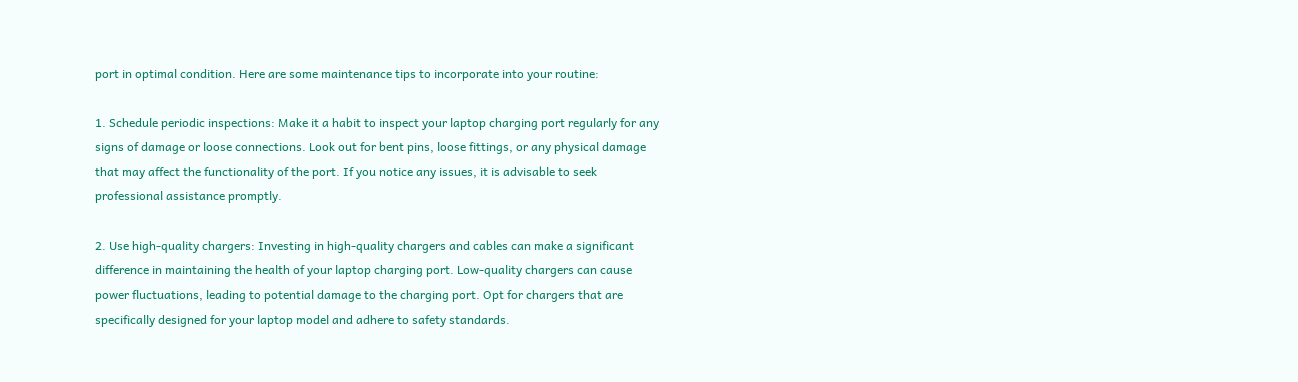port in optimal condition. Here are some maintenance tips to incorporate into your routine:

1. Schedule periodic inspections: Make it a habit to inspect your laptop charging port regularly for any signs of damage or loose connections. Look out for bent pins, loose fittings, or any physical damage that may affect the functionality of the port. If you notice any issues, it is advisable to seek professional assistance promptly.

2. Use high-quality chargers: Investing in high-quality chargers and cables can make a significant difference in maintaining the health of your laptop charging port. Low-quality chargers can cause power fluctuations, leading to potential damage to the charging port. Opt for chargers that are specifically designed for your laptop model and adhere to safety standards.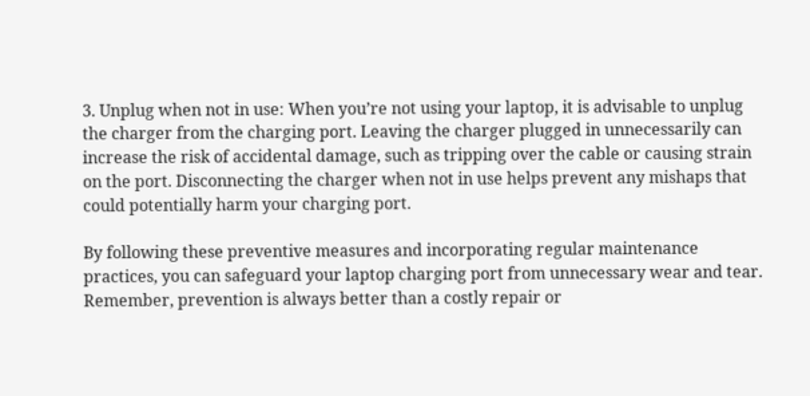3. Unplug when not in use: When you’re not using your laptop, it is advisable to unplug the charger from the charging port. Leaving the charger plugged in unnecessarily can increase the risk of accidental damage, such as tripping over the cable or causing strain on the port. Disconnecting the charger when not in use helps prevent any mishaps that could potentially harm your charging port.

By following these preventive measures and incorporating regular maintenance practices, you can safeguard your laptop charging port from unnecessary wear and tear. Remember, prevention is always better than a costly repair or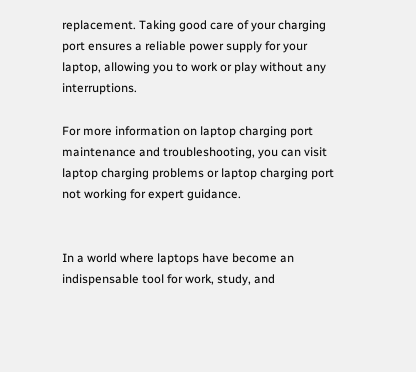replacement. Taking good care of your charging port ensures a reliable power supply for your laptop, allowing you to work or play without any interruptions.

For more information on laptop charging port maintenance and troubleshooting, you can visit laptop charging problems or laptop charging port not working for expert guidance.


In a world where laptops have become an indispensable tool for work, study, and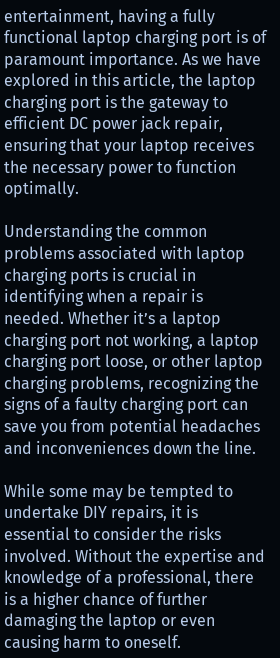entertainment, having a fully functional laptop charging port is of paramount importance. As we have explored in this article, the laptop charging port is the gateway to efficient DC power jack repair, ensuring that your laptop receives the necessary power to function optimally.

Understanding the common problems associated with laptop charging ports is crucial in identifying when a repair is needed. Whether it’s a laptop charging port not working, a laptop charging port loose, or other laptop charging problems, recognizing the signs of a faulty charging port can save you from potential headaches and inconveniences down the line.

While some may be tempted to undertake DIY repairs, it is essential to consider the risks involved. Without the expertise and knowledge of a professional, there is a higher chance of further damaging the laptop or even causing harm to oneself.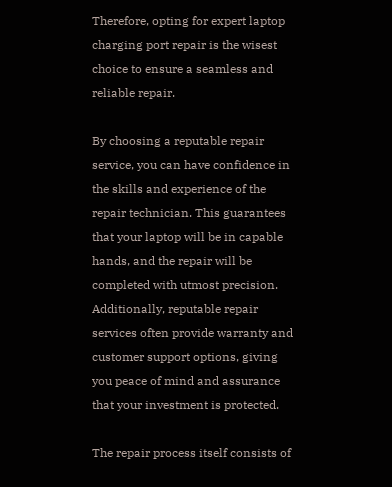Therefore, opting for expert laptop charging port repair is the wisest choice to ensure a seamless and reliable repair.

By choosing a reputable repair service, you can have confidence in the skills and experience of the repair technician. This guarantees that your laptop will be in capable hands, and the repair will be completed with utmost precision. Additionally, reputable repair services often provide warranty and customer support options, giving you peace of mind and assurance that your investment is protected.

The repair process itself consists of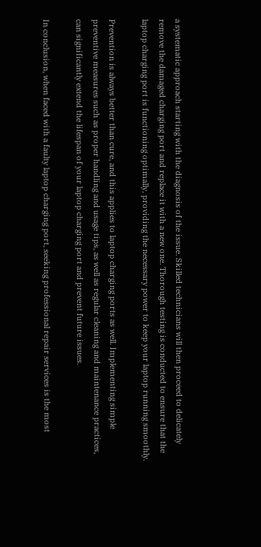a systematic approach starting with the diagnosis of the issue. Skilled technicians will then proceed to delicately remove the damaged charging port and replace it with a new one. Thorough testing is conducted to ensure that the laptop charging port is functioning optimally, providing the necessary power to keep your laptop running smoothly.

Prevention is always better than cure, and this applies to laptop charging ports as well. Implementing simple preventive measures such as proper handling and usage tips, as well as regular cleaning and maintenance practices, can significantly extend the lifespan of your laptop charging port and prevent future issues.

In conclusion, when faced with a faulty laptop charging port, seeking professional repair services is the most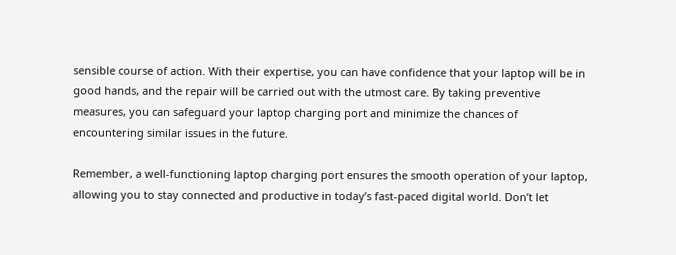sensible course of action. With their expertise, you can have confidence that your laptop will be in good hands, and the repair will be carried out with the utmost care. By taking preventive measures, you can safeguard your laptop charging port and minimize the chances of encountering similar issues in the future.

Remember, a well-functioning laptop charging port ensures the smooth operation of your laptop, allowing you to stay connected and productive in today’s fast-paced digital world. Don’t let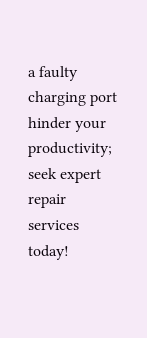a faulty charging port hinder your productivity; seek expert repair services today!